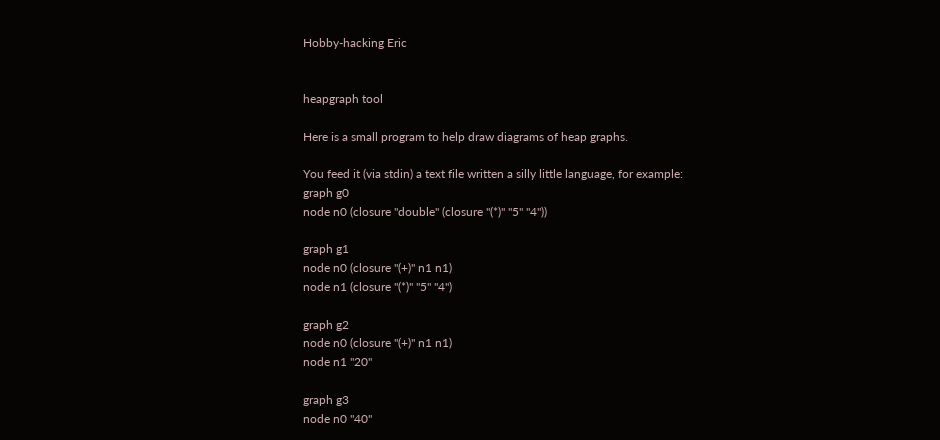Hobby-hacking Eric


heapgraph tool

Here is a small program to help draw diagrams of heap graphs.

You feed it (via stdin) a text file written a silly little language, for example:
graph g0
node n0 (closure "double" (closure "(*)" "5" "4"))

graph g1
node n0 (closure "(+)" n1 n1)
node n1 (closure "(*)" "5" "4")

graph g2
node n0 (closure "(+)" n1 n1)
node n1 "20"

graph g3
node n0 "40"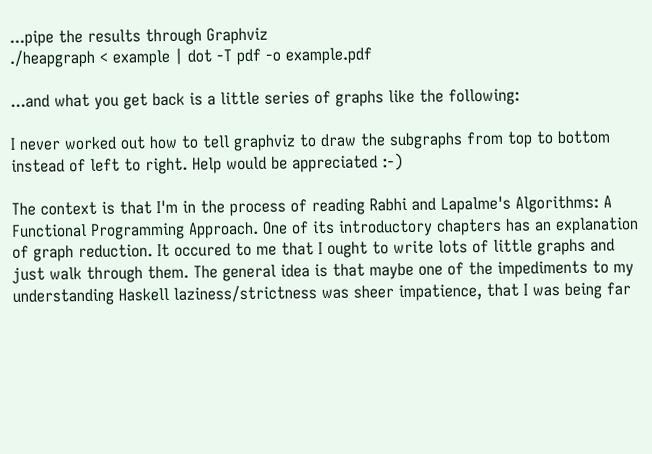...pipe the results through Graphviz
./heapgraph < example | dot -T pdf -o example.pdf

...and what you get back is a little series of graphs like the following:

I never worked out how to tell graphviz to draw the subgraphs from top to bottom instead of left to right. Help would be appreciated :-)

The context is that I'm in the process of reading Rabhi and Lapalme's Algorithms: A Functional Programming Approach. One of its introductory chapters has an explanation of graph reduction. It occured to me that I ought to write lots of little graphs and just walk through them. The general idea is that maybe one of the impediments to my understanding Haskell laziness/strictness was sheer impatience, that I was being far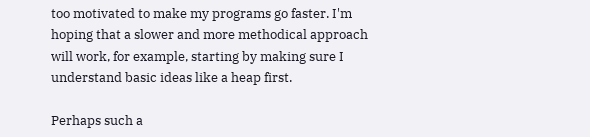too motivated to make my programs go faster. I'm hoping that a slower and more methodical approach will work, for example, starting by making sure I understand basic ideas like a heap first.

Perhaps such a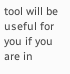tool will be useful for you if you are in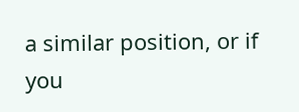a similar position, or if you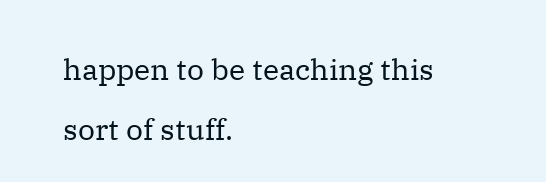happen to be teaching this sort of stuff.